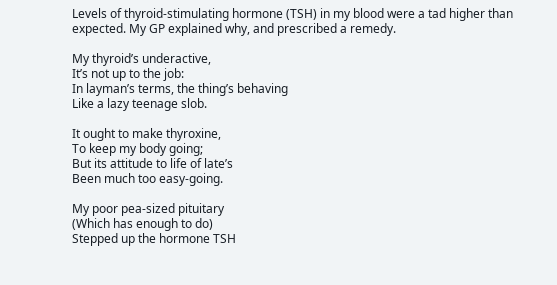Levels of thyroid-stimulating hormone (TSH) in my blood were a tad higher than expected. My GP explained why, and prescribed a remedy.

My thyroid’s underactive,
It’s not up to the job:
In layman’s terms, the thing’s behaving
Like a lazy teenage slob.

It ought to make thyroxine,
To keep my body going;
But its attitude to life of late’s
Been much too easy-going.

My poor pea-sized pituitary
(Which has enough to do)
Stepped up the hormone TSH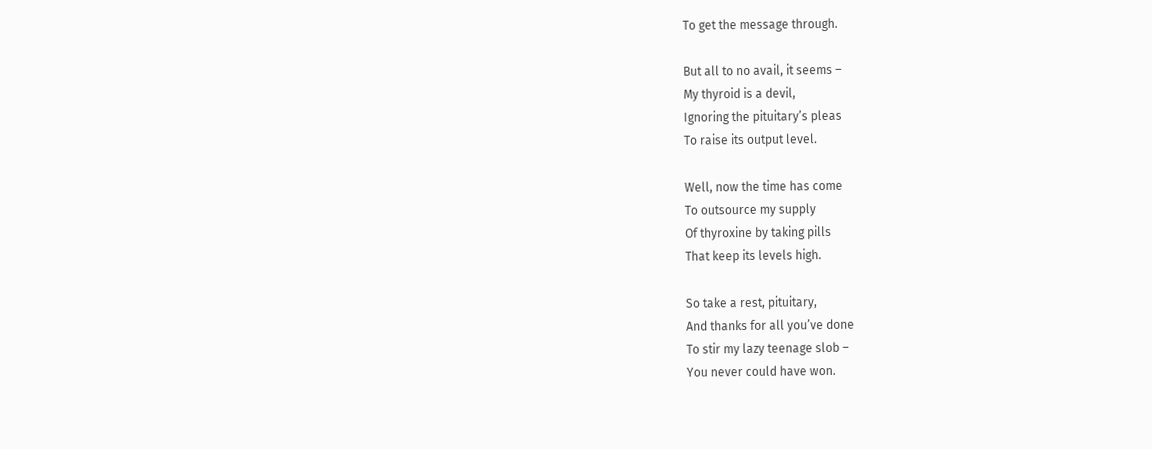To get the message through.

But all to no avail, it seems –
My thyroid is a devil,
Ignoring the pituitary’s pleas
To raise its output level.

Well, now the time has come
To outsource my supply
Of thyroxine by taking pills
That keep its levels high.

So take a rest, pituitary,
And thanks for all you’ve done
To stir my lazy teenage slob –
You never could have won.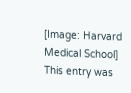[Image: Harvard Medical School]
This entry was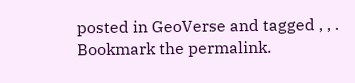posted in GeoVerse and tagged , , . Bookmark the permalink.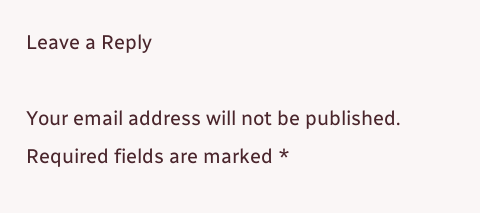Leave a Reply

Your email address will not be published. Required fields are marked *